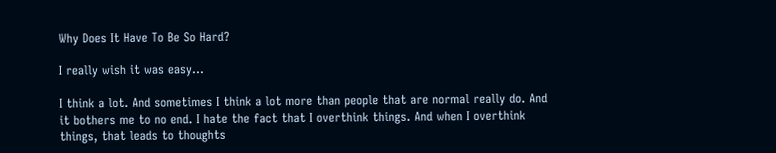Why Does It Have To Be So Hard?

I really wish it was easy...

I think a lot. And sometimes I think a lot more than people that are normal really do. And it bothers me to no end. I hate the fact that I overthink things. And when I overthink things, that leads to thoughts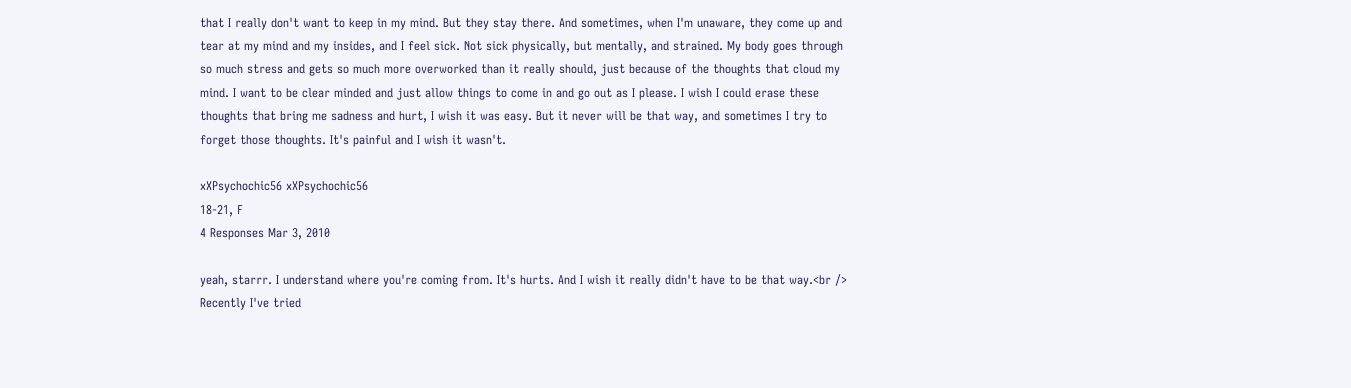that I really don't want to keep in my mind. But they stay there. And sometimes, when I'm unaware, they come up and tear at my mind and my insides, and I feel sick. Not sick physically, but mentally, and strained. My body goes through so much stress and gets so much more overworked than it really should, just because of the thoughts that cloud my mind. I want to be clear minded and just allow things to come in and go out as I please. I wish I could erase these thoughts that bring me sadness and hurt, I wish it was easy. But it never will be that way, and sometimes I try to forget those thoughts. It's painful and I wish it wasn't.

xXPsychochic56 xXPsychochic56
18-21, F
4 Responses Mar 3, 2010

yeah, starrr. I understand where you're coming from. It's hurts. And I wish it really didn't have to be that way.<br />
Recently I've tried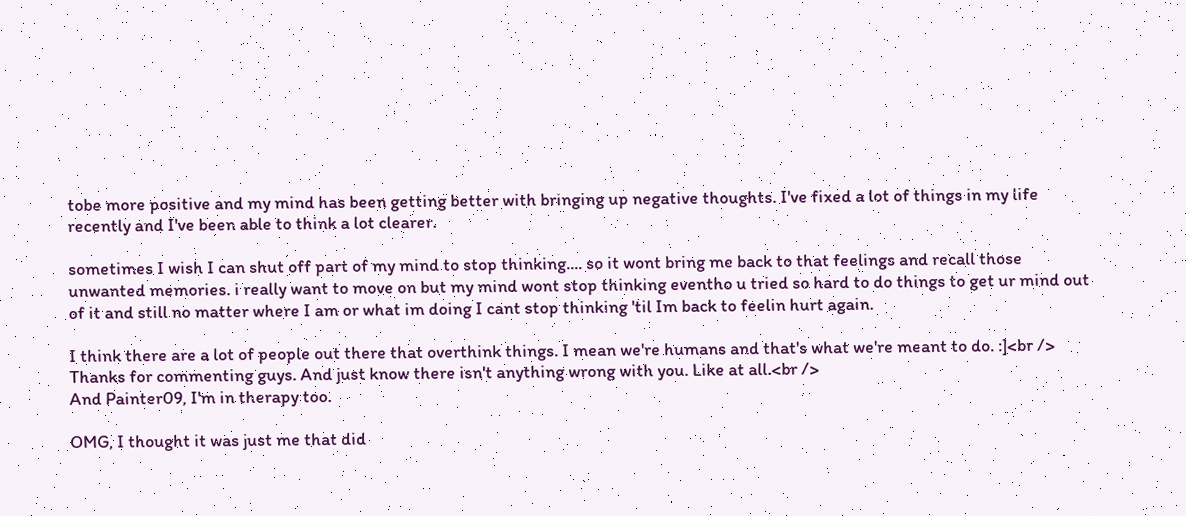tobe more positive and my mind has been getting better with bringing up negative thoughts. I've fixed a lot of things in my life recently and I've been able to think a lot clearer.

sometimes I wish I can shut off part of my mind to stop thinking.... so it wont bring me back to that feelings and recall those unwanted memories. i really want to move on but my mind wont stop thinking eventho u tried so hard to do things to get ur mind out of it and still no matter where I am or what im doing I cant stop thinking 'til Im back to feelin hurt again.

I think there are a lot of people out there that overthink things. I mean we're humans and that's what we're meant to do. :]<br />
Thanks for commenting guys. And just know there isn't anything wrong with you. Like at all.<br />
And Painter09, I'm in therapy too.

OMG, I thought it was just me that did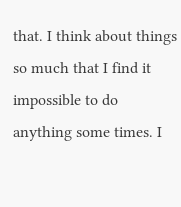that. I think about things so much that I find it impossible to do anything some times. I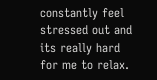constantly feel stressed out and its really hard for me to relax.